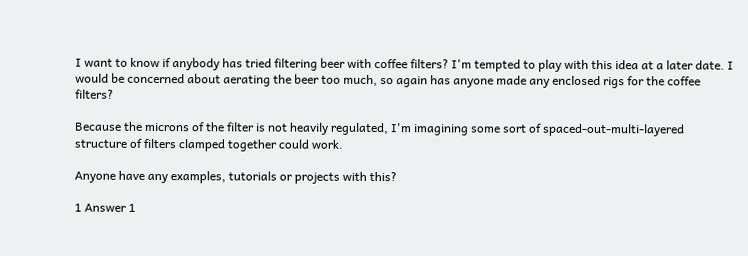I want to know if anybody has tried filtering beer with coffee filters? I'm tempted to play with this idea at a later date. I would be concerned about aerating the beer too much, so again has anyone made any enclosed rigs for the coffee filters?

Because the microns of the filter is not heavily regulated, I'm imagining some sort of spaced-out-multi-layered structure of filters clamped together could work.

Anyone have any examples, tutorials or projects with this?

1 Answer 1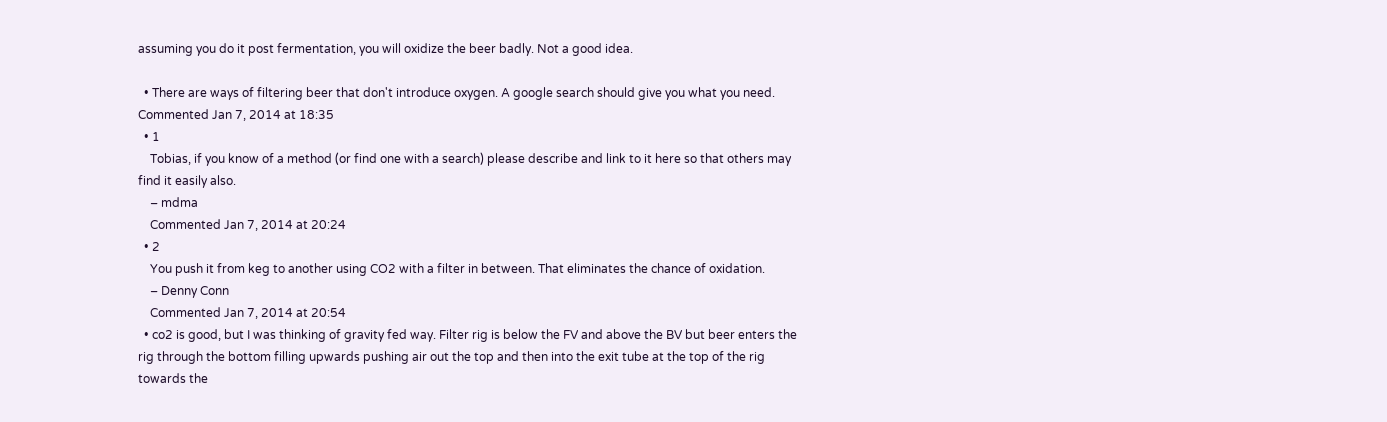assuming you do it post fermentation, you will oxidize the beer badly. Not a good idea.

  • There are ways of filtering beer that don't introduce oxygen. A google search should give you what you need. Commented Jan 7, 2014 at 18:35
  • 1
    Tobias, if you know of a method (or find one with a search) please describe and link to it here so that others may find it easily also.
    – mdma
    Commented Jan 7, 2014 at 20:24
  • 2
    You push it from keg to another using CO2 with a filter in between. That eliminates the chance of oxidation.
    – Denny Conn
    Commented Jan 7, 2014 at 20:54
  • co2 is good, but I was thinking of gravity fed way. Filter rig is below the FV and above the BV but beer enters the rig through the bottom filling upwards pushing air out the top and then into the exit tube at the top of the rig towards the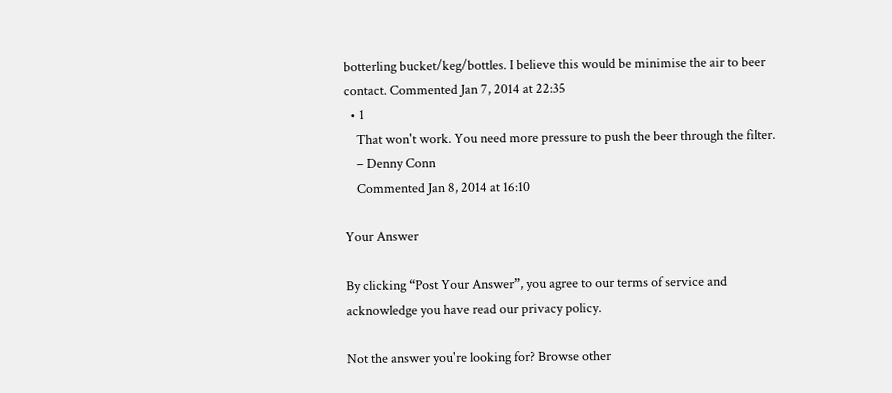botterling bucket/keg/bottles. I believe this would be minimise the air to beer contact. Commented Jan 7, 2014 at 22:35
  • 1
    That won't work. You need more pressure to push the beer through the filter.
    – Denny Conn
    Commented Jan 8, 2014 at 16:10

Your Answer

By clicking “Post Your Answer”, you agree to our terms of service and acknowledge you have read our privacy policy.

Not the answer you're looking for? Browse other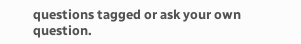questions tagged or ask your own question.